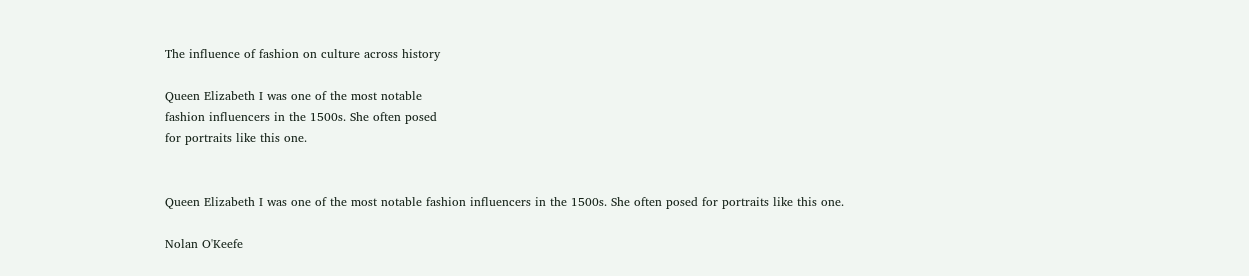The influence of fashion on culture across history

Queen Elizabeth I was one of the most notable
fashion influencers in the 1500s. She often posed
for portraits like this one.


Queen Elizabeth I was one of the most notable fashion influencers in the 1500s. She often posed for portraits like this one.

Nolan O'Keefe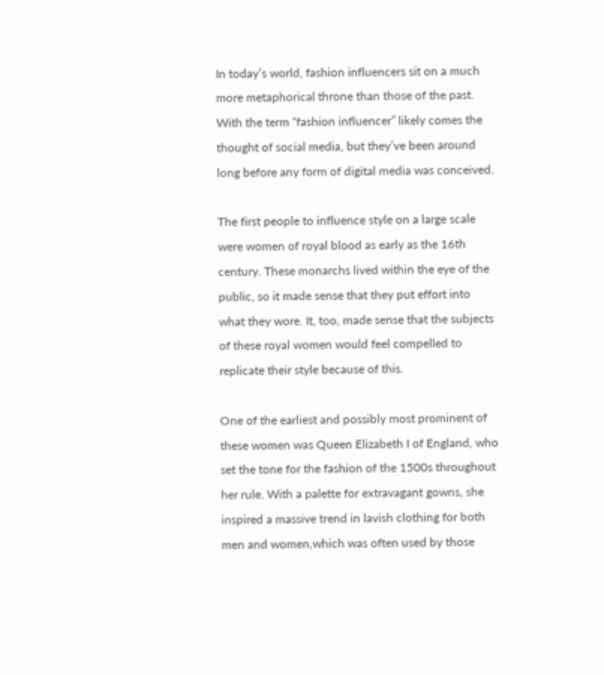In today’s world, fashion influencers sit on a much more metaphorical throne than those of the past. With the term “fashion influencer” likely comes the thought of social media, but they’ve been around long before any form of digital media was conceived.

The first people to influence style on a large scale were women of royal blood as early as the 16th century. These monarchs lived within the eye of the public, so it made sense that they put effort into what they wore. It, too, made sense that the subjects of these royal women would feel compelled to replicate their style because of this.

One of the earliest and possibly most prominent of these women was Queen Elizabeth I of England, who set the tone for the fashion of the 1500s throughout her rule. With a palette for extravagant gowns, she inspired a massive trend in lavish clothing for both men and women,which was often used by those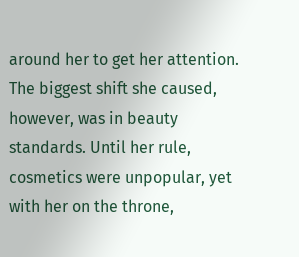around her to get her attention. The biggest shift she caused, however, was in beauty standards. Until her rule, cosmetics were unpopular, yet with her on the throne,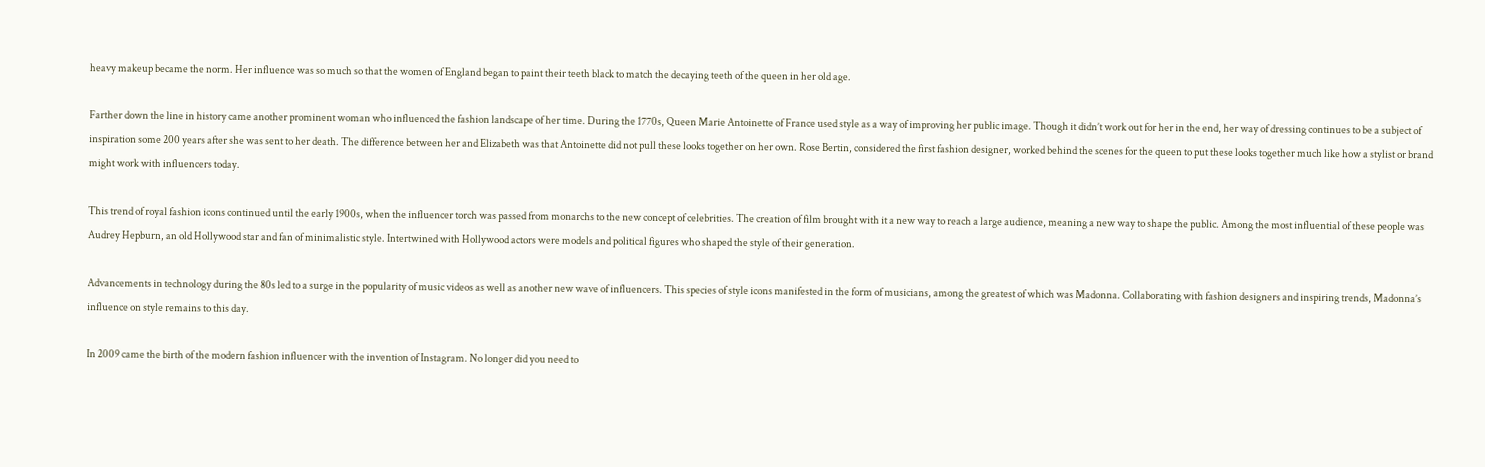heavy makeup became the norm. Her influence was so much so that the women of England began to paint their teeth black to match the decaying teeth of the queen in her old age.

Farther down the line in history came another prominent woman who influenced the fashion landscape of her time. During the 1770s, Queen Marie Antoinette of France used style as a way of improving her public image. Though it didn’t work out for her in the end, her way of dressing continues to be a subject of inspiration some 200 years after she was sent to her death. The difference between her and Elizabeth was that Antoinette did not pull these looks together on her own. Rose Bertin, considered the first fashion designer, worked behind the scenes for the queen to put these looks together much like how a stylist or brand might work with influencers today.

This trend of royal fashion icons continued until the early 1900s, when the influencer torch was passed from monarchs to the new concept of celebrities. The creation of film brought with it a new way to reach a large audience, meaning a new way to shape the public. Among the most influential of these people was Audrey Hepburn, an old Hollywood star and fan of minimalistic style. Intertwined with Hollywood actors were models and political figures who shaped the style of their generation.

Advancements in technology during the 80s led to a surge in the popularity of music videos as well as another new wave of influencers. This species of style icons manifested in the form of musicians, among the greatest of which was Madonna. Collaborating with fashion designers and inspiring trends, Madonna’s influence on style remains to this day.

In 2009 came the birth of the modern fashion influencer with the invention of Instagram. No longer did you need to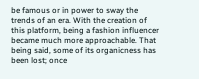be famous or in power to sway the trends of an era. With the creation of this platform, being a fashion influencer became much more approachable. That being said, some of its organicness has been lost; once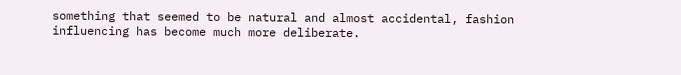something that seemed to be natural and almost accidental, fashion influencing has become much more deliberate.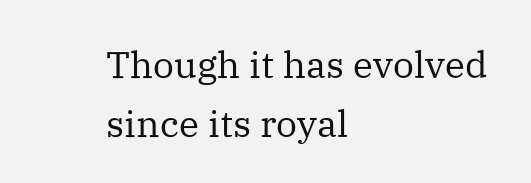Though it has evolved since its royal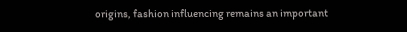origins, fashion influencing remains an important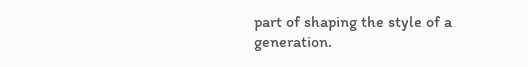part of shaping the style of a generation.